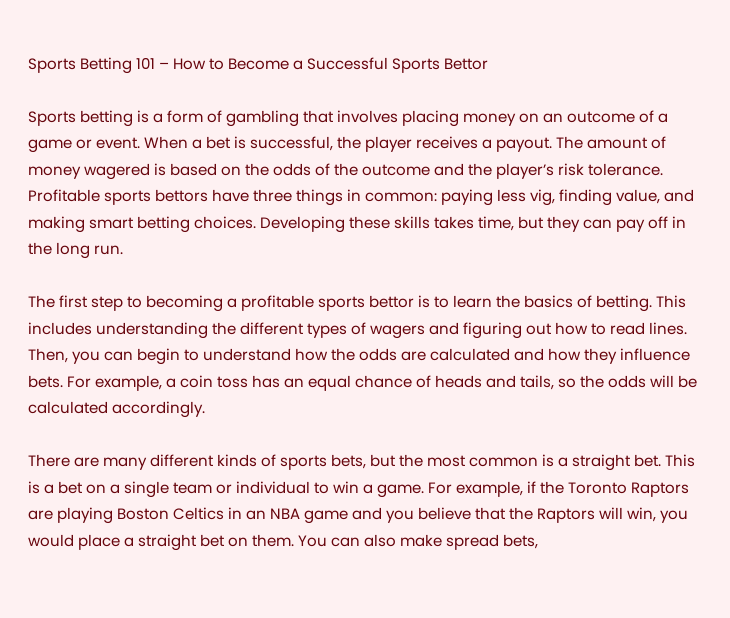Sports Betting 101 – How to Become a Successful Sports Bettor

Sports betting is a form of gambling that involves placing money on an outcome of a game or event. When a bet is successful, the player receives a payout. The amount of money wagered is based on the odds of the outcome and the player’s risk tolerance. Profitable sports bettors have three things in common: paying less vig, finding value, and making smart betting choices. Developing these skills takes time, but they can pay off in the long run.

The first step to becoming a profitable sports bettor is to learn the basics of betting. This includes understanding the different types of wagers and figuring out how to read lines. Then, you can begin to understand how the odds are calculated and how they influence bets. For example, a coin toss has an equal chance of heads and tails, so the odds will be calculated accordingly.

There are many different kinds of sports bets, but the most common is a straight bet. This is a bet on a single team or individual to win a game. For example, if the Toronto Raptors are playing Boston Celtics in an NBA game and you believe that the Raptors will win, you would place a straight bet on them. You can also make spread bets,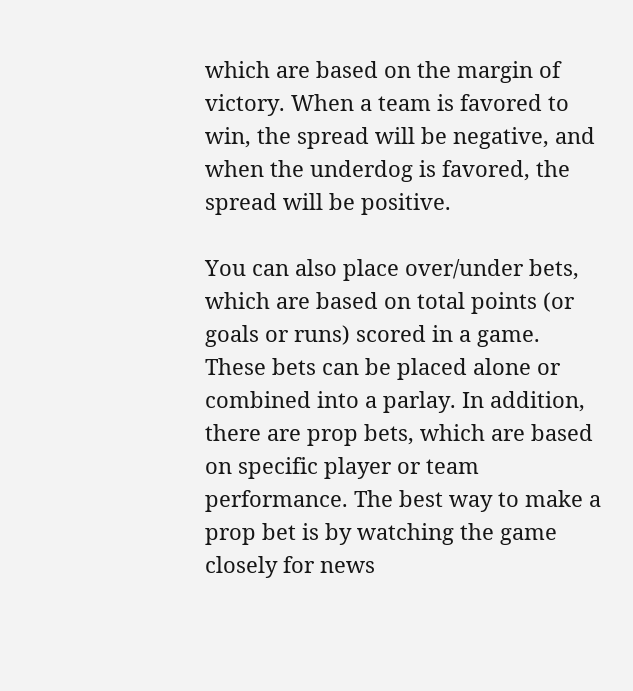which are based on the margin of victory. When a team is favored to win, the spread will be negative, and when the underdog is favored, the spread will be positive.

You can also place over/under bets, which are based on total points (or goals or runs) scored in a game. These bets can be placed alone or combined into a parlay. In addition, there are prop bets, which are based on specific player or team performance. The best way to make a prop bet is by watching the game closely for news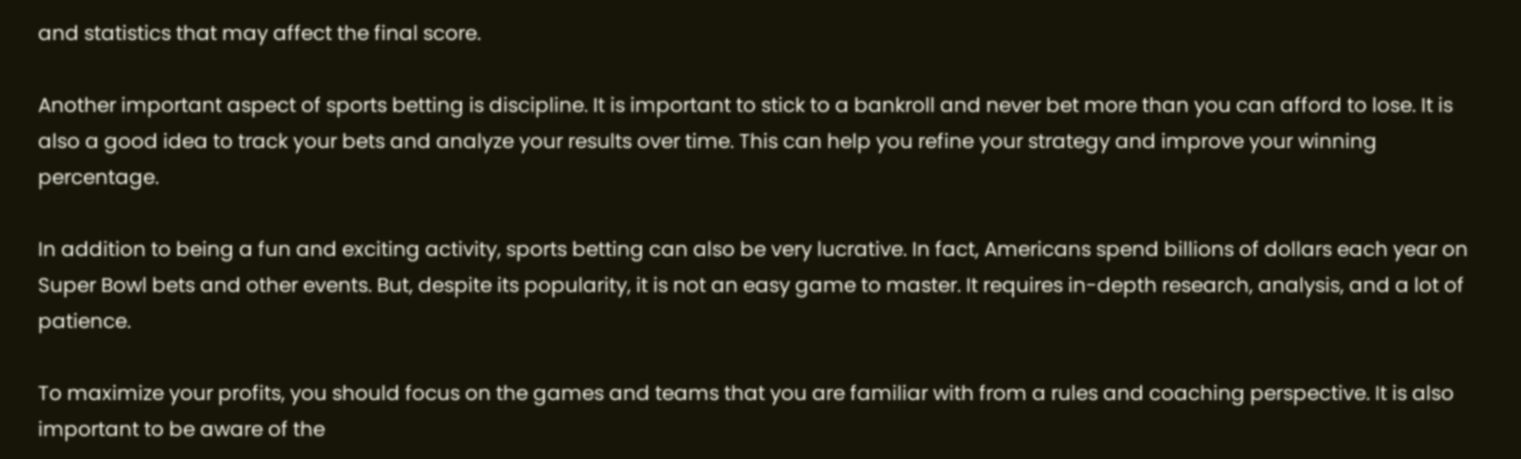and statistics that may affect the final score.

Another important aspect of sports betting is discipline. It is important to stick to a bankroll and never bet more than you can afford to lose. It is also a good idea to track your bets and analyze your results over time. This can help you refine your strategy and improve your winning percentage.

In addition to being a fun and exciting activity, sports betting can also be very lucrative. In fact, Americans spend billions of dollars each year on Super Bowl bets and other events. But, despite its popularity, it is not an easy game to master. It requires in-depth research, analysis, and a lot of patience.

To maximize your profits, you should focus on the games and teams that you are familiar with from a rules and coaching perspective. It is also important to be aware of the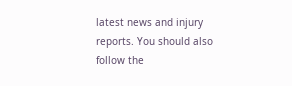latest news and injury reports. You should also follow the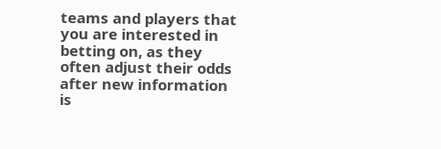teams and players that you are interested in betting on, as they often adjust their odds after new information is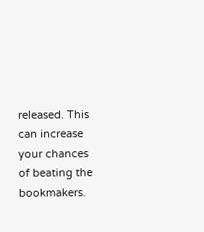released. This can increase your chances of beating the bookmakers.